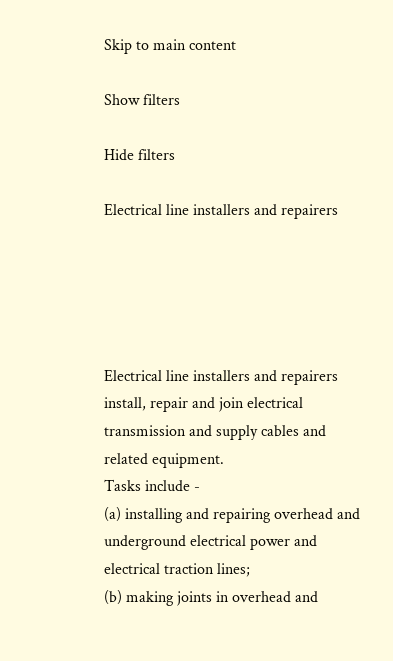Skip to main content

Show filters

Hide filters

Electrical line installers and repairers





Electrical line installers and repairers install, repair and join electrical transmission and supply cables and related equipment.
Tasks include -
(a) installing and repairing overhead and underground electrical power and electrical traction lines;
(b) making joints in overhead and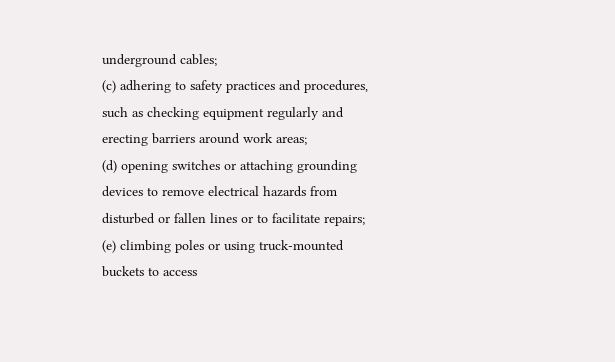underground cables;
(c) adhering to safety practices and procedures, such as checking equipment regularly and erecting barriers around work areas;
(d) opening switches or attaching grounding devices to remove electrical hazards from disturbed or fallen lines or to facilitate repairs;
(e) climbing poles or using truck-mounted buckets to access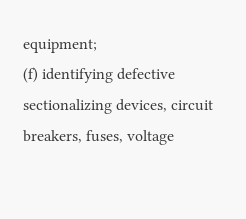equipment;
(f) identifying defective sectionalizing devices, circuit breakers, fuses, voltage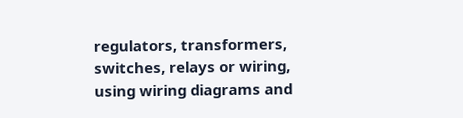regulators, transformers, switches, relays or wiring, using wiring diagrams and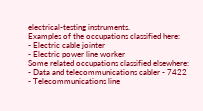electrical-testing instruments.
Examples of the occupations classified here:
- Electric cable jointer
- Electric power line worker
Some related occupations classified elsewhere:
- Data and telecommunications cabler - 7422
- Telecommunications line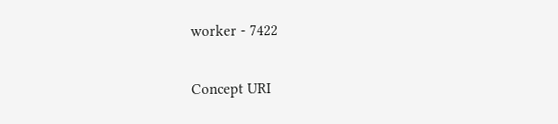worker - 7422

Concept URI